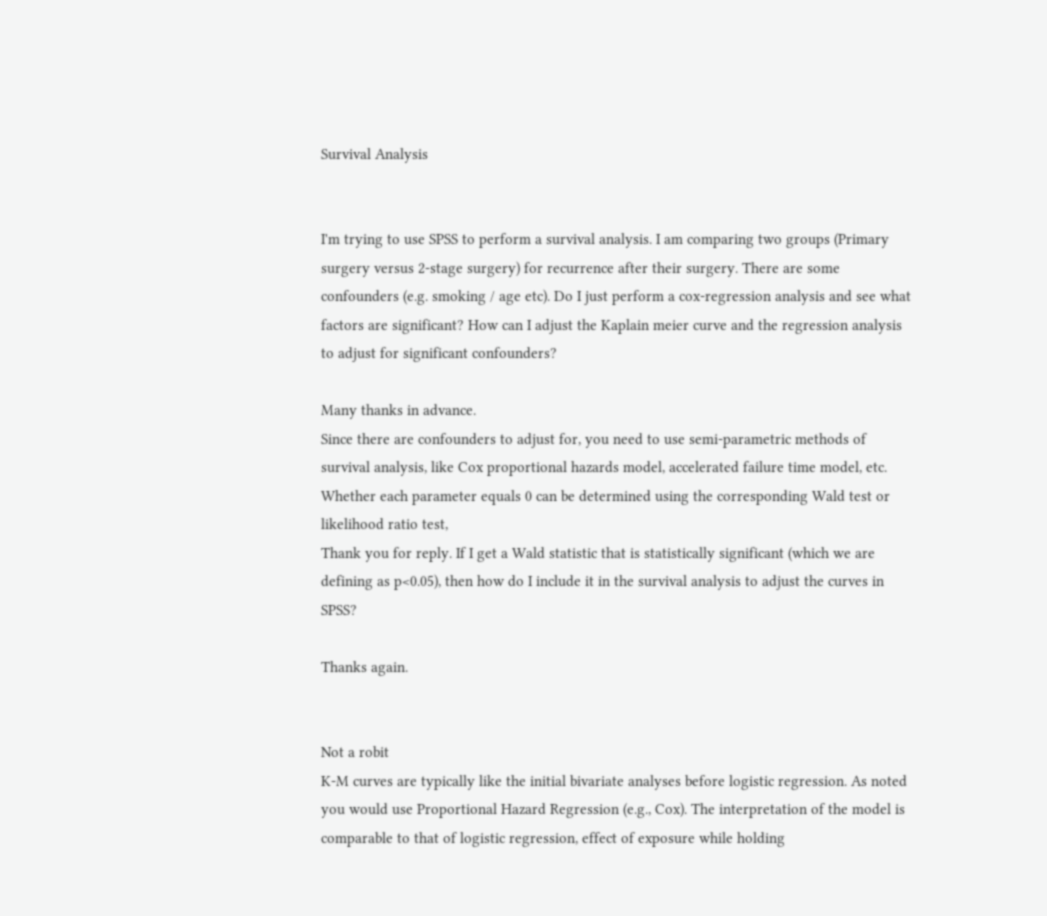Survival Analysis


I'm trying to use SPSS to perform a survival analysis. I am comparing two groups (Primary surgery versus 2-stage surgery) for recurrence after their surgery. There are some confounders (e.g. smoking / age etc). Do I just perform a cox-regression analysis and see what factors are significant? How can I adjust the Kaplain meier curve and the regression analysis to adjust for significant confounders?

Many thanks in advance.
Since there are confounders to adjust for, you need to use semi-parametric methods of survival analysis, like Cox proportional hazards model, accelerated failure time model, etc. Whether each parameter equals 0 can be determined using the corresponding Wald test or likelihood ratio test,
Thank you for reply. If I get a Wald statistic that is statistically significant (which we are defining as p<0.05), then how do I include it in the survival analysis to adjust the curves in SPSS?

Thanks again.


Not a robit
K-M curves are typically like the initial bivariate analyses before logistic regression. As noted you would use Proportional Hazard Regression (e.g., Cox). The interpretation of the model is comparable to that of logistic regression, effect of exposure while holding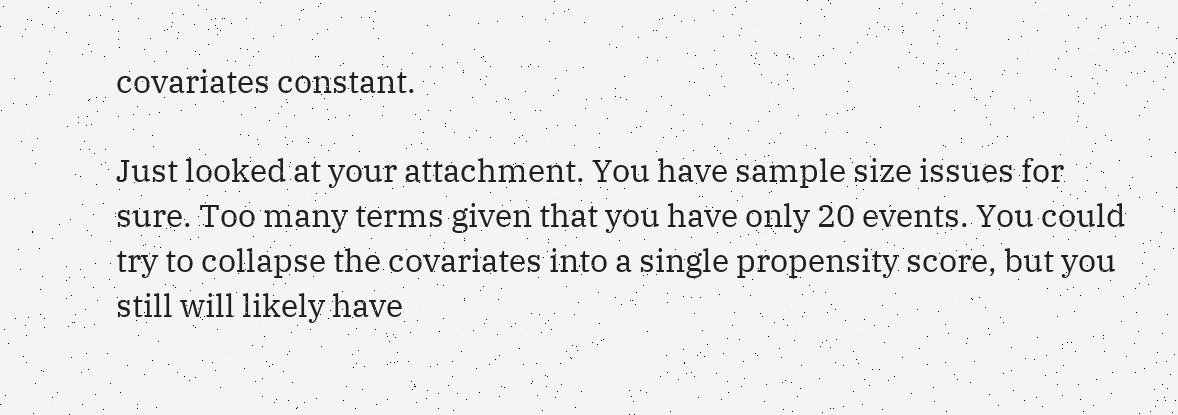covariates constant.

Just looked at your attachment. You have sample size issues for sure. Too many terms given that you have only 20 events. You could try to collapse the covariates into a single propensity score, but you still will likely have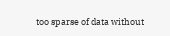too sparse of data without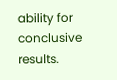ability for conclusive results.